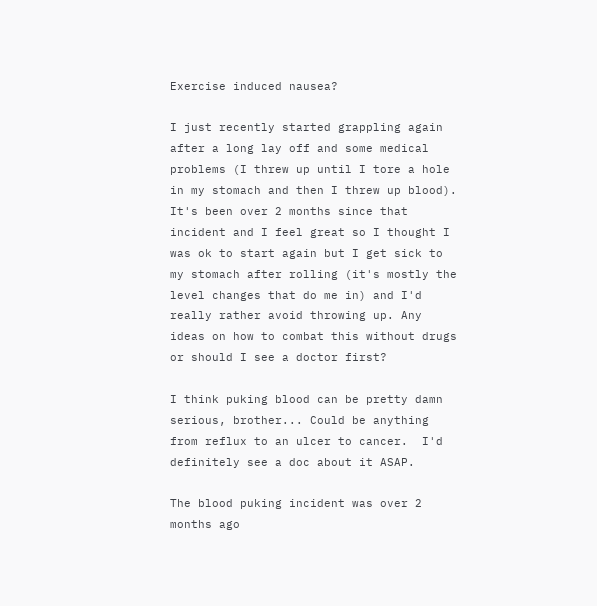Exercise induced nausea?

I just recently started grappling again after a long lay off and some medical problems (I threw up until I tore a hole in my stomach and then I threw up blood). It's been over 2 months since that incident and I feel great so I thought I was ok to start again but I get sick to my stomach after rolling (it's mostly the level changes that do me in) and I'd really rather avoid throwing up. Any ideas on how to combat this without drugs or should I see a doctor first?

I think puking blood can be pretty damn serious, brother... Could be anything from reflux to an ulcer to cancer.  I'd definitely see a doc about it ASAP.

The blood puking incident was over 2 months ago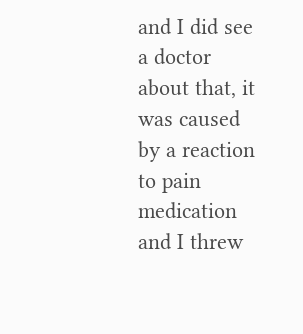and I did see a doctor about that, it was caused by a reaction to pain medication and I threw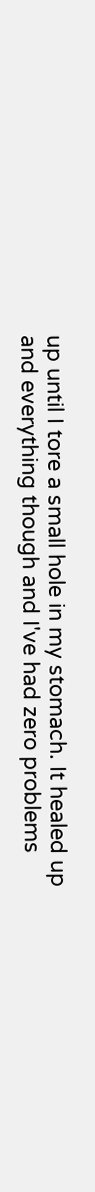up until I tore a small hole in my stomach. It healed up and everything though and I've had zero problems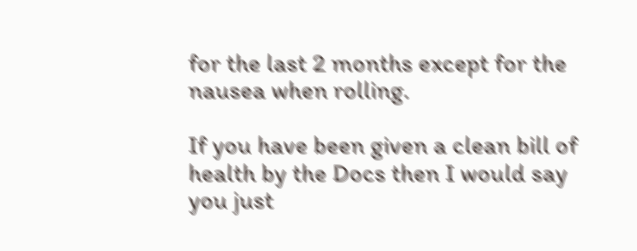for the last 2 months except for the nausea when rolling.

If you have been given a clean bill of health by the Docs then I would say you just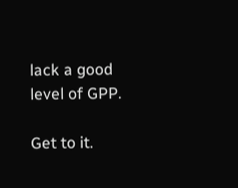lack a good level of GPP.

Get to it.